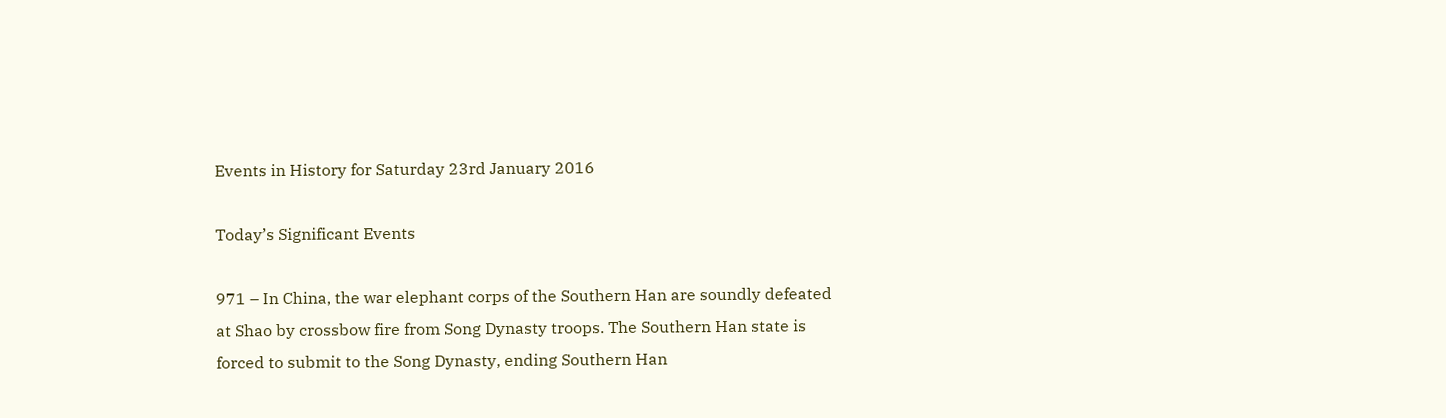Events in History for Saturday 23rd January 2016

Today’s Significant Events

971 – In China, the war elephant corps of the Southern Han are soundly defeated at Shao by crossbow fire from Song Dynasty troops. The Southern Han state is forced to submit to the Song Dynasty, ending Southern Han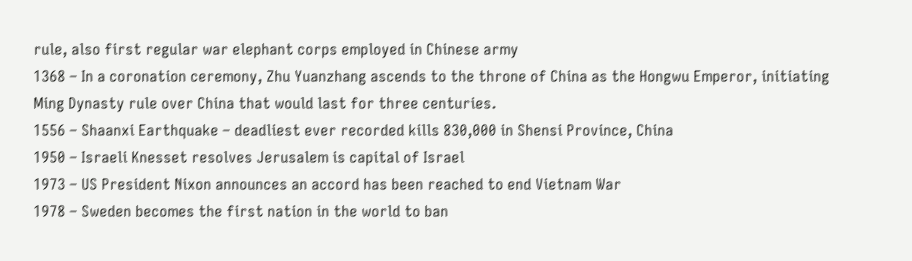rule, also first regular war elephant corps employed in Chinese army
1368 – In a coronation ceremony, Zhu Yuanzhang ascends to the throne of China as the Hongwu Emperor, initiating Ming Dynasty rule over China that would last for three centuries.
1556 – Shaanxi Earthquake – deadliest ever recorded kills 830,000 in Shensi Province, China
1950 – Israeli Knesset resolves Jerusalem is capital of Israel
1973 – US President Nixon announces an accord has been reached to end Vietnam War
1978 – Sweden becomes the first nation in the world to ban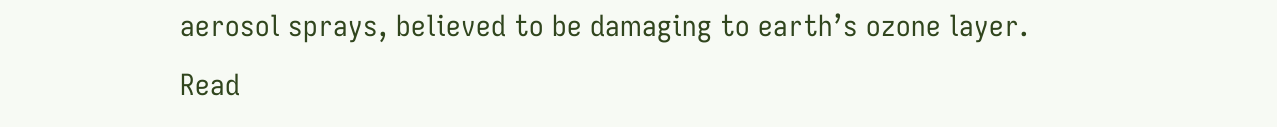aerosol sprays, believed to be damaging to earth’s ozone layer.
Read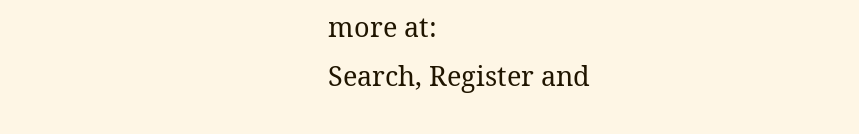more at:
Search, Register and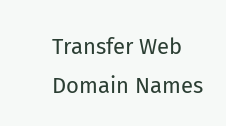Transfer Web Domain Names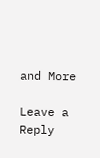and More

Leave a Reply